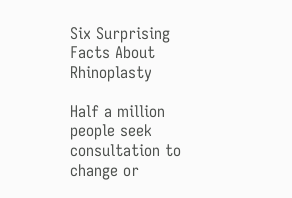Six Surprising Facts About Rhinoplasty

Half a million people seek consultation to change or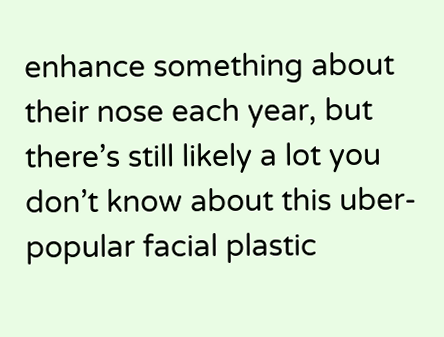enhance something about their nose each year, but there’s still likely a lot you don’t know about this uber-popular facial plastic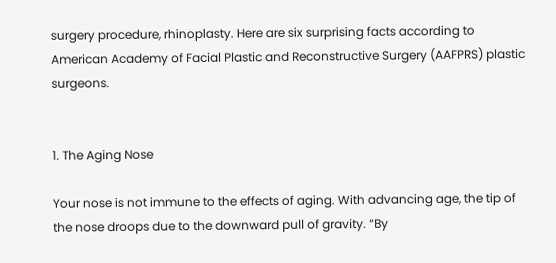surgery procedure, rhinoplasty. Here are six surprising facts according to American Academy of Facial Plastic and Reconstructive Surgery (AAFPRS) plastic surgeons.


1. The Aging Nose

Your nose is not immune to the effects of aging. With advancing age, the tip of the nose droops due to the downward pull of gravity. “By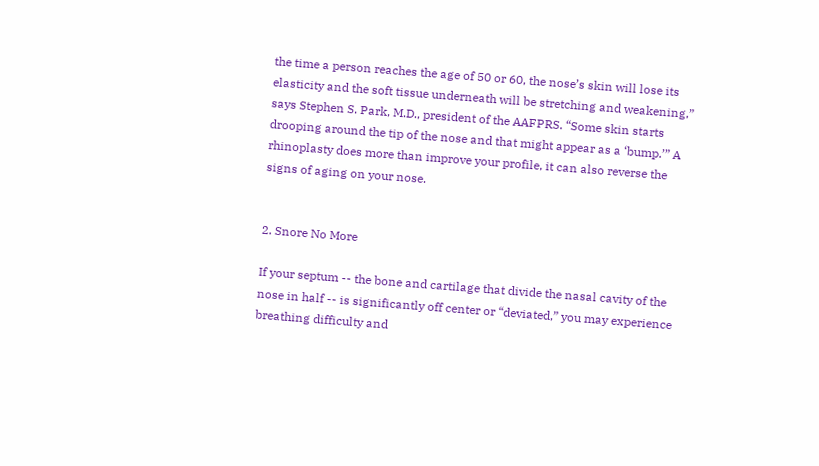the time a person reaches the age of 50 or 60, the nose’s skin will lose its elasticity and the soft tissue underneath will be stretching and weakening,” says Stephen S. Park, M.D., president of the AAFPRS. “Some skin starts drooping around the tip of the nose and that might appear as a ‘bump.’” A rhinoplasty does more than improve your profile, it can also reverse the signs of aging on your nose.


2. Snore No More

If your septum -- the bone and cartilage that divide the nasal cavity of the nose in half -- is significantly off center or “deviated,” you may experience breathing difficulty and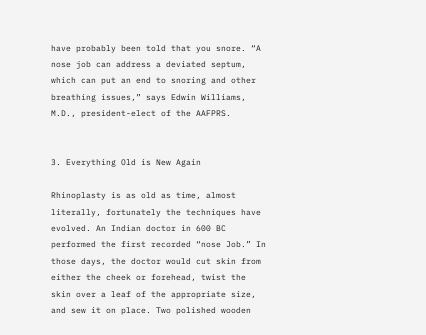have probably been told that you snore. “A nose job can address a deviated septum, which can put an end to snoring and other breathing issues,” says Edwin Williams, M.D., president-elect of the AAFPRS.


3. Everything Old is New Again

Rhinoplasty is as old as time, almost literally, fortunately the techniques have evolved. An Indian doctor in 600 BC performed the first recorded “nose Job.” In those days, the doctor would cut skin from either the cheek or forehead, twist the skin over a leaf of the appropriate size, and sew it on place. Two polished wooden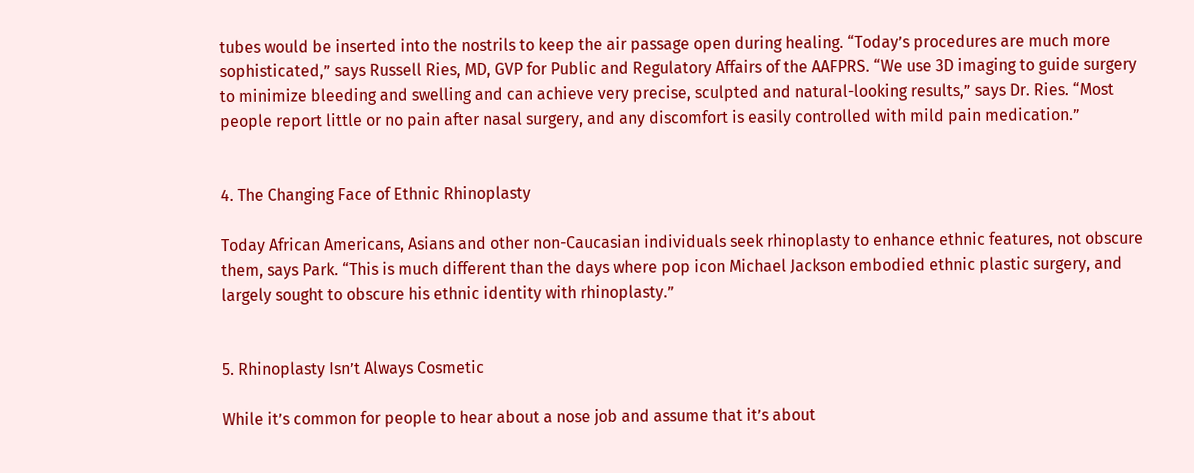tubes would be inserted into the nostrils to keep the air passage open during healing. “Today’s procedures are much more sophisticated,” says Russell Ries, MD, GVP for Public and Regulatory Affairs of the AAFPRS. “We use 3D imaging to guide surgery to minimize bleeding and swelling and can achieve very precise, sculpted and natural-looking results,” says Dr. Ries. “Most people report little or no pain after nasal surgery, and any discomfort is easily controlled with mild pain medication.”


4. The Changing Face of Ethnic Rhinoplasty

Today African Americans, Asians and other non-Caucasian individuals seek rhinoplasty to enhance ethnic features, not obscure them, says Park. “This is much different than the days where pop icon Michael Jackson embodied ethnic plastic surgery, and largely sought to obscure his ethnic identity with rhinoplasty.”


5. Rhinoplasty Isn’t Always Cosmetic

While it’s common for people to hear about a nose job and assume that it’s about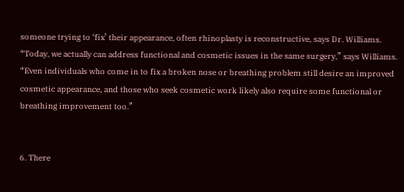someone trying to ‘fix’ their appearance, often rhinoplasty is reconstructive, says Dr. Williams.  “Today, we actually can address functional and cosmetic issues in the same surgery,” says Williams. “Even individuals who come in to fix a broken nose or breathing problem still desire an improved cosmetic appearance, and those who seek cosmetic work likely also require some functional or breathing improvement too.”


6. There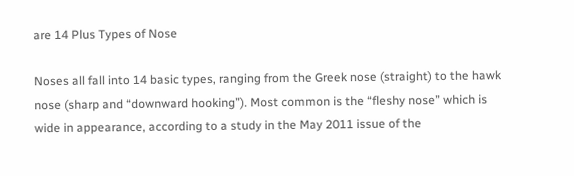are 14 Plus Types of Nose

Noses all fall into 14 basic types, ranging from the Greek nose (straight) to the hawk nose (sharp and “downward hooking”). Most common is the “fleshy nose” which is wide in appearance, according to a study in the May 2011 issue of the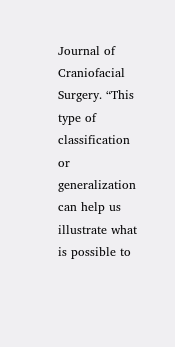Journal of Craniofacial Surgery. “This type of classification or generalization can help us illustrate what is possible to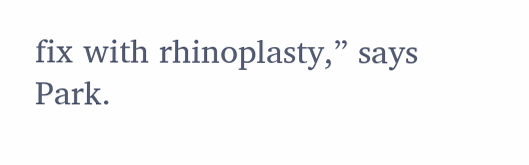fix with rhinoplasty,” says Park.